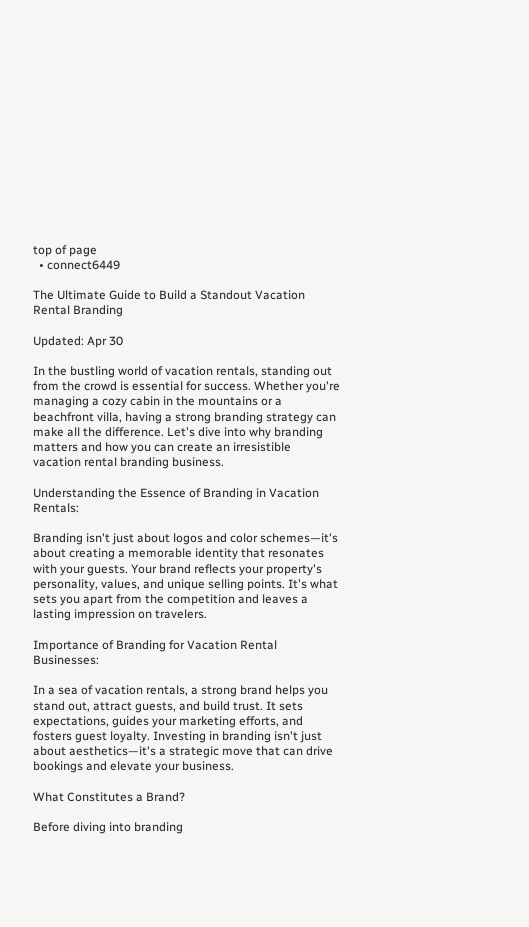top of page
  • connect6449

The Ultimate Guide to Build a Standout Vacation Rental Branding

Updated: Apr 30

In the bustling world of vacation rentals, standing out from the crowd is essential for success. Whether you're managing a cozy cabin in the mountains or a beachfront villa, having a strong branding strategy can make all the difference. Let's dive into why branding matters and how you can create an irresistible vacation rental branding business.

Understanding the Essence of Branding in Vacation Rentals:

Branding isn't just about logos and color schemes—it's about creating a memorable identity that resonates with your guests. Your brand reflects your property's personality, values, and unique selling points. It's what sets you apart from the competition and leaves a lasting impression on travelers.

Importance of Branding for Vacation Rental Businesses:

In a sea of vacation rentals, a strong brand helps you stand out, attract guests, and build trust. It sets expectations, guides your marketing efforts, and fosters guest loyalty. Investing in branding isn't just about aesthetics—it's a strategic move that can drive bookings and elevate your business.

What Constitutes a Brand?

Before diving into branding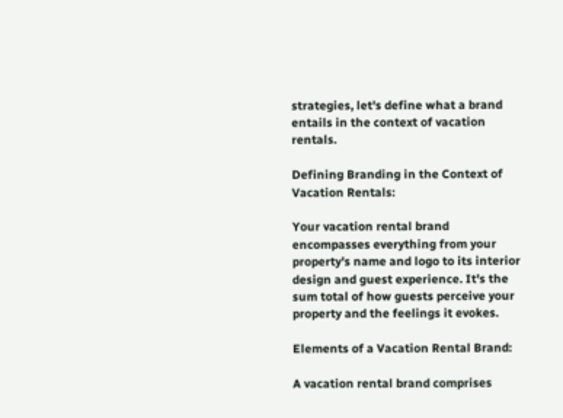strategies, let's define what a brand entails in the context of vacation rentals.

Defining Branding in the Context of Vacation Rentals:

Your vacation rental brand encompasses everything from your property's name and logo to its interior design and guest experience. It's the sum total of how guests perceive your property and the feelings it evokes.

Elements of a Vacation Rental Brand:

A vacation rental brand comprises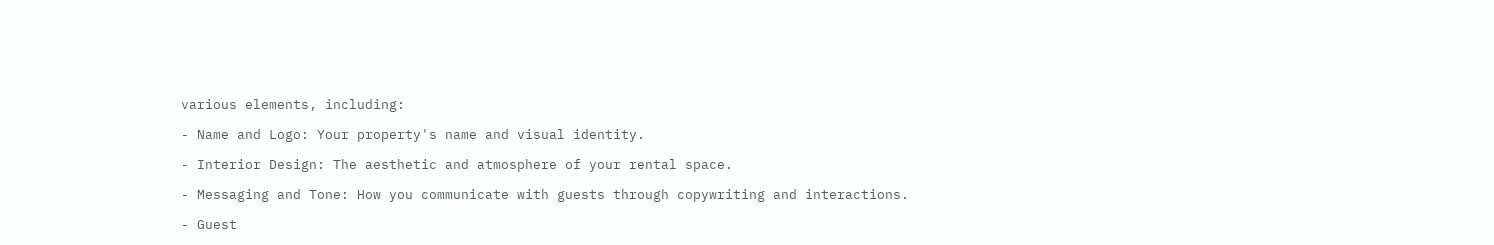various elements, including:

- Name and Logo: Your property's name and visual identity.

- Interior Design: The aesthetic and atmosphere of your rental space.

- Messaging and Tone: How you communicate with guests through copywriting and interactions.

- Guest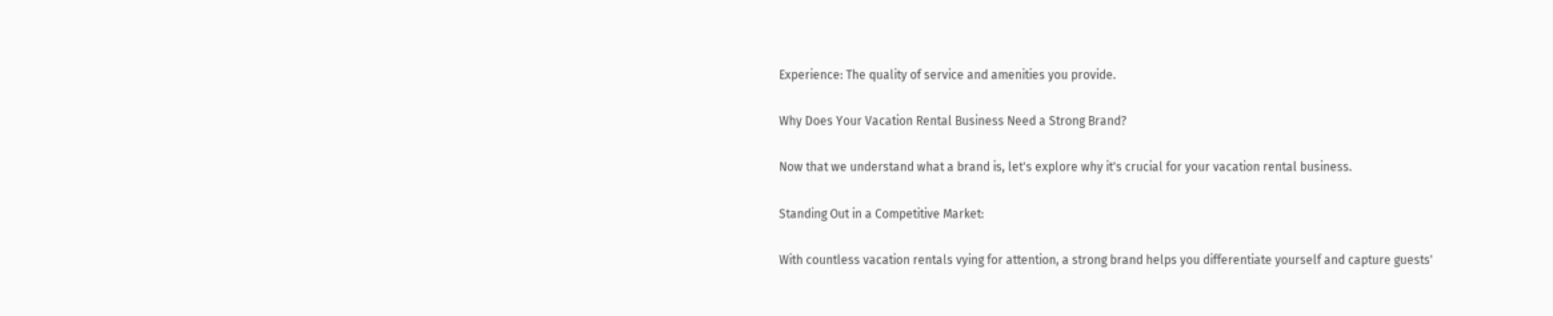Experience: The quality of service and amenities you provide.

Why Does Your Vacation Rental Business Need a Strong Brand?

Now that we understand what a brand is, let's explore why it's crucial for your vacation rental business.

Standing Out in a Competitive Market:

With countless vacation rentals vying for attention, a strong brand helps you differentiate yourself and capture guests'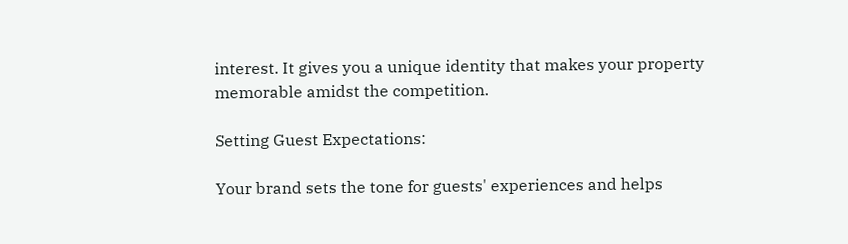interest. It gives you a unique identity that makes your property memorable amidst the competition.

Setting Guest Expectations:

Your brand sets the tone for guests' experiences and helps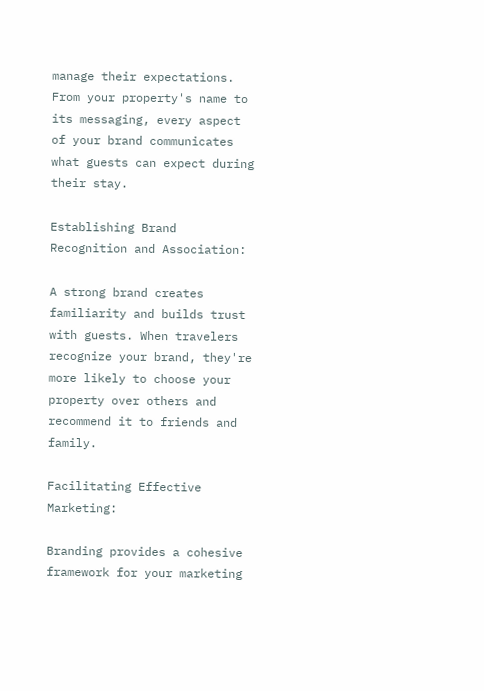manage their expectations. From your property's name to its messaging, every aspect of your brand communicates what guests can expect during their stay.

Establishing Brand Recognition and Association:

A strong brand creates familiarity and builds trust with guests. When travelers recognize your brand, they're more likely to choose your property over others and recommend it to friends and family.

Facilitating Effective Marketing:

Branding provides a cohesive framework for your marketing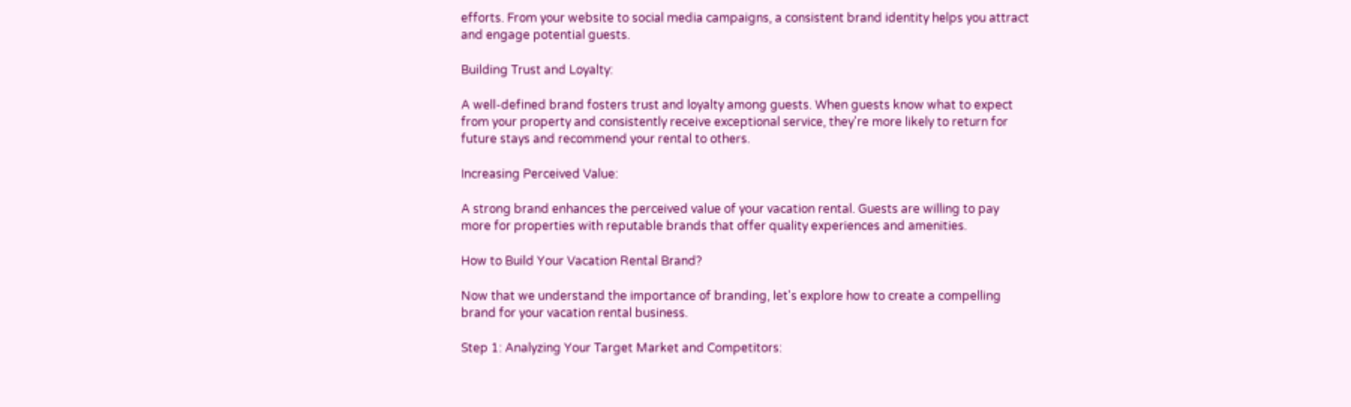efforts. From your website to social media campaigns, a consistent brand identity helps you attract and engage potential guests.

Building Trust and Loyalty:

A well-defined brand fosters trust and loyalty among guests. When guests know what to expect from your property and consistently receive exceptional service, they're more likely to return for future stays and recommend your rental to others.

Increasing Perceived Value:

A strong brand enhances the perceived value of your vacation rental. Guests are willing to pay more for properties with reputable brands that offer quality experiences and amenities.

How to Build Your Vacation Rental Brand?

Now that we understand the importance of branding, let's explore how to create a compelling brand for your vacation rental business.

Step 1: Analyzing Your Target Market and Competitors: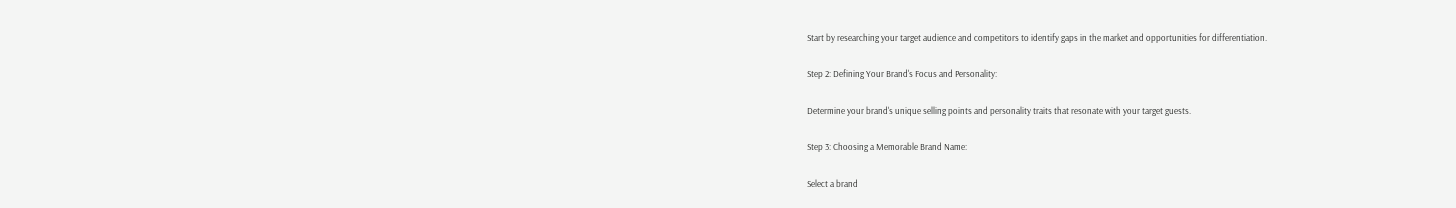Start by researching your target audience and competitors to identify gaps in the market and opportunities for differentiation.

Step 2: Defining Your Brand's Focus and Personality:

Determine your brand's unique selling points and personality traits that resonate with your target guests.

Step 3: Choosing a Memorable Brand Name:

Select a brand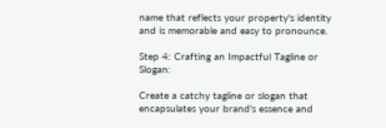name that reflects your property's identity and is memorable and easy to pronounce.

Step 4: Crafting an Impactful Tagline or Slogan:

Create a catchy tagline or slogan that encapsulates your brand's essence and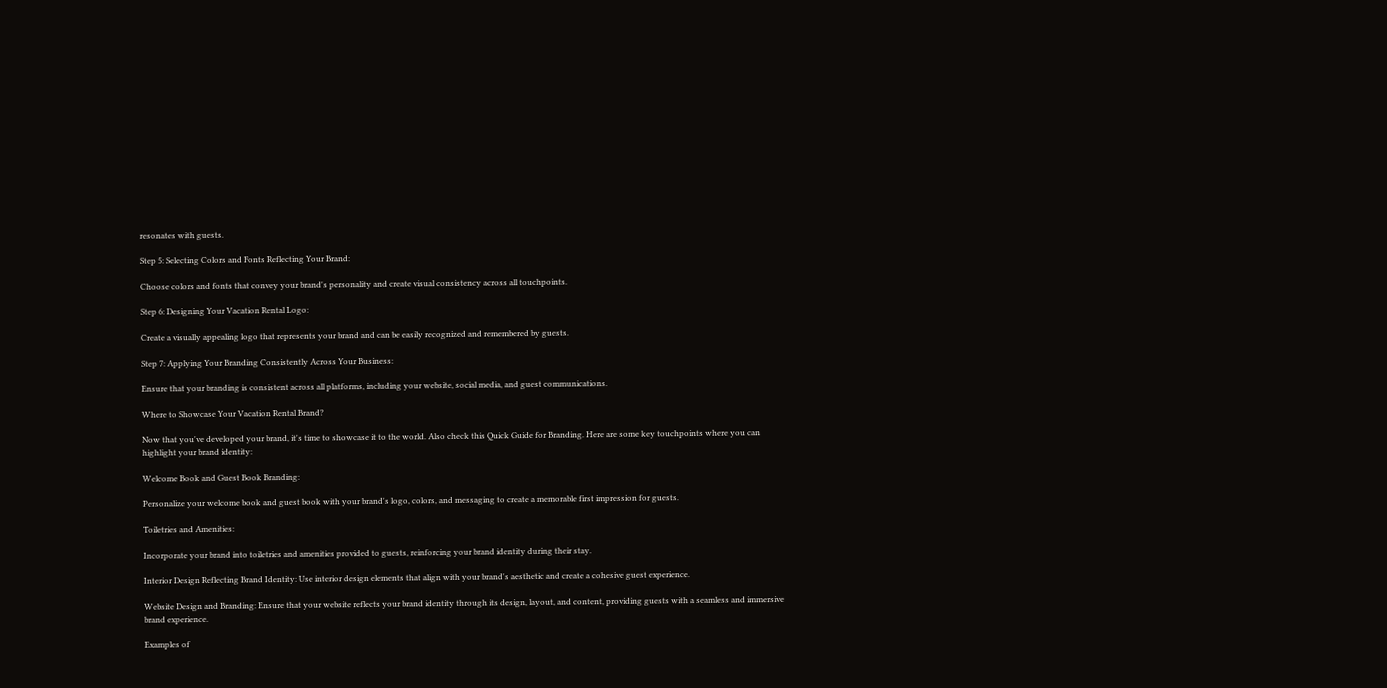resonates with guests.

Step 5: Selecting Colors and Fonts Reflecting Your Brand:

Choose colors and fonts that convey your brand's personality and create visual consistency across all touchpoints.

Step 6: Designing Your Vacation Rental Logo:

Create a visually appealing logo that represents your brand and can be easily recognized and remembered by guests.

Step 7: Applying Your Branding Consistently Across Your Business:

Ensure that your branding is consistent across all platforms, including your website, social media, and guest communications.

Where to Showcase Your Vacation Rental Brand?

Now that you've developed your brand, it's time to showcase it to the world. Also check this Quick Guide for Branding. Here are some key touchpoints where you can highlight your brand identity:

Welcome Book and Guest Book Branding:

Personalize your welcome book and guest book with your brand's logo, colors, and messaging to create a memorable first impression for guests.

Toiletries and Amenities:

Incorporate your brand into toiletries and amenities provided to guests, reinforcing your brand identity during their stay.

Interior Design Reflecting Brand Identity: Use interior design elements that align with your brand's aesthetic and create a cohesive guest experience.

Website Design and Branding: Ensure that your website reflects your brand identity through its design, layout, and content, providing guests with a seamless and immersive brand experience.

Examples of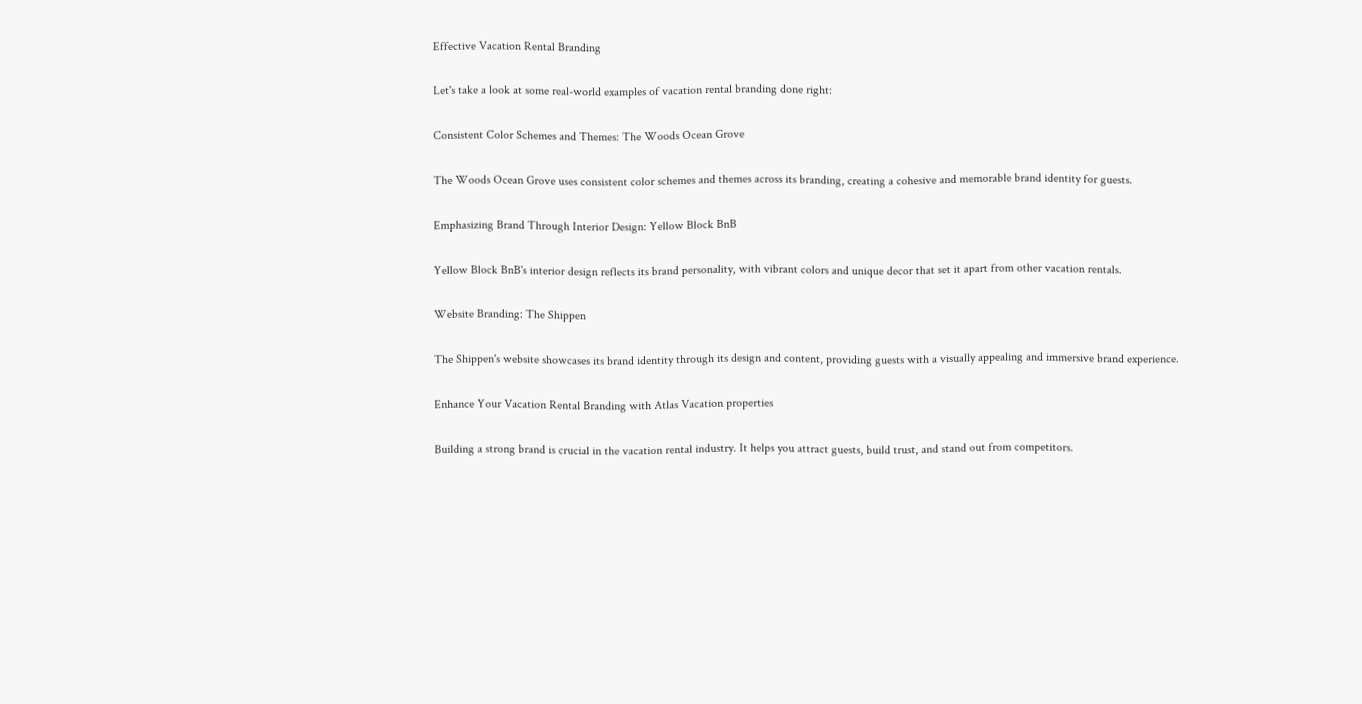Effective Vacation Rental Branding

Let's take a look at some real-world examples of vacation rental branding done right:

Consistent Color Schemes and Themes: The Woods Ocean Grove

The Woods Ocean Grove uses consistent color schemes and themes across its branding, creating a cohesive and memorable brand identity for guests.

Emphasizing Brand Through Interior Design: Yellow Block BnB

Yellow Block BnB's interior design reflects its brand personality, with vibrant colors and unique decor that set it apart from other vacation rentals.

Website Branding: The Shippen

The Shippen's website showcases its brand identity through its design and content, providing guests with a visually appealing and immersive brand experience.

Enhance Your Vacation Rental Branding with Atlas Vacation properties

Building a strong brand is crucial in the vacation rental industry. It helps you attract guests, build trust, and stand out from competitors.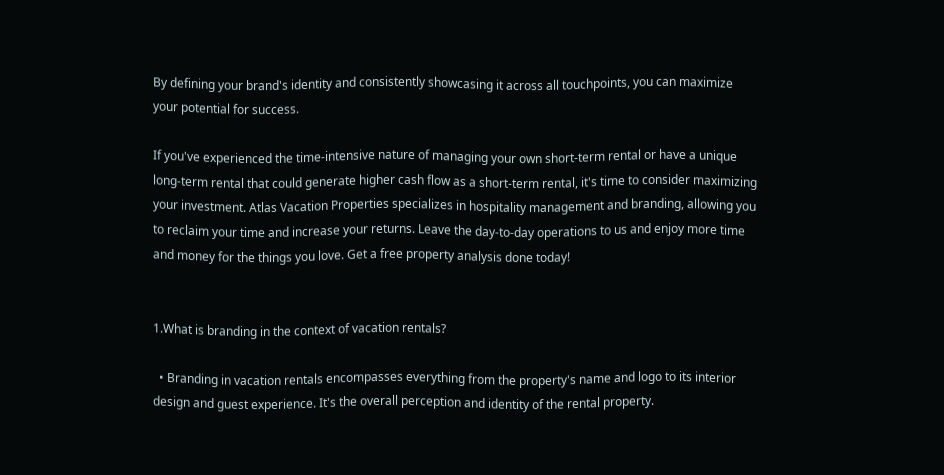By defining your brand's identity and consistently showcasing it across all touchpoints, you can maximize your potential for success.

If you've experienced the time-intensive nature of managing your own short-term rental or have a unique long-term rental that could generate higher cash flow as a short-term rental, it's time to consider maximizing your investment. Atlas Vacation Properties specializes in hospitality management and branding, allowing you to reclaim your time and increase your returns. Leave the day-to-day operations to us and enjoy more time and money for the things you love. Get a free property analysis done today!


1.What is branding in the context of vacation rentals?

  • Branding in vacation rentals encompasses everything from the property's name and logo to its interior design and guest experience. It's the overall perception and identity of the rental property.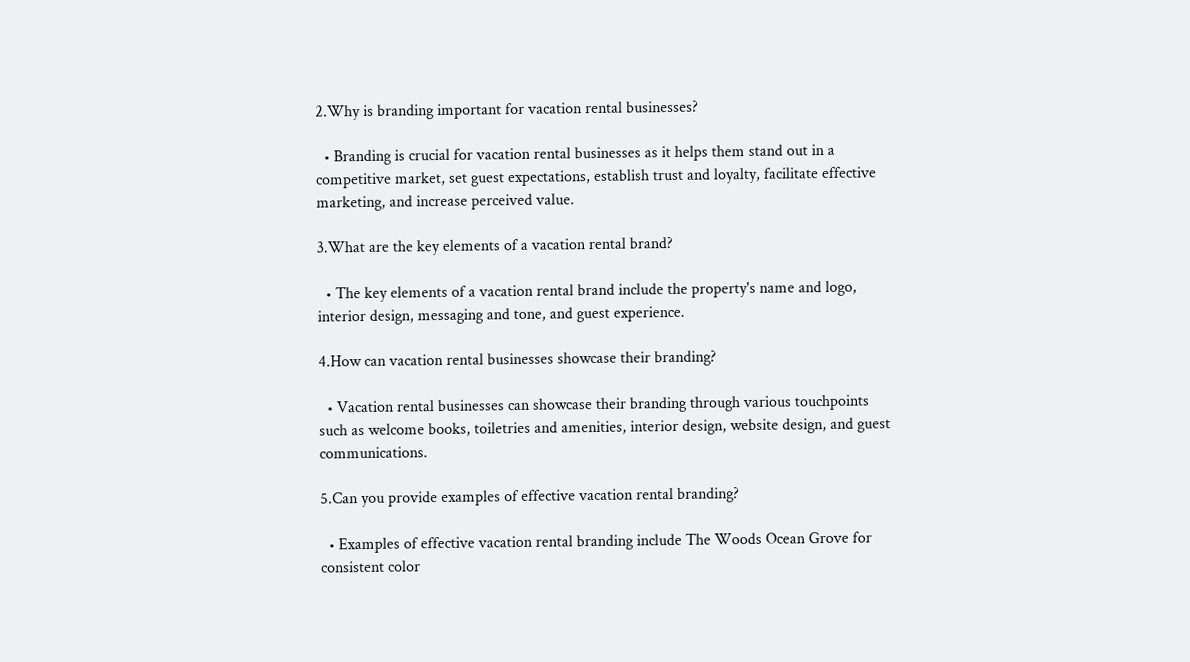2.Why is branding important for vacation rental businesses?

  • Branding is crucial for vacation rental businesses as it helps them stand out in a competitive market, set guest expectations, establish trust and loyalty, facilitate effective marketing, and increase perceived value.

3.What are the key elements of a vacation rental brand?

  • The key elements of a vacation rental brand include the property's name and logo, interior design, messaging and tone, and guest experience.

4.How can vacation rental businesses showcase their branding?

  • Vacation rental businesses can showcase their branding through various touchpoints such as welcome books, toiletries and amenities, interior design, website design, and guest communications.

5.Can you provide examples of effective vacation rental branding?

  • Examples of effective vacation rental branding include The Woods Ocean Grove for consistent color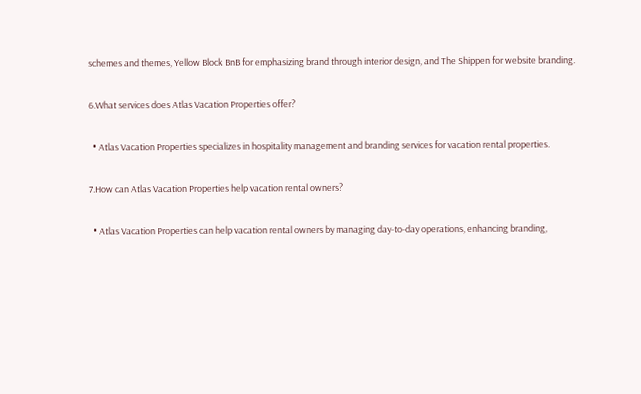schemes and themes, Yellow Block BnB for emphasizing brand through interior design, and The Shippen for website branding.

6.What services does Atlas Vacation Properties offer?

  • Atlas Vacation Properties specializes in hospitality management and branding services for vacation rental properties.

7.How can Atlas Vacation Properties help vacation rental owners?

  • Atlas Vacation Properties can help vacation rental owners by managing day-to-day operations, enhancing branding,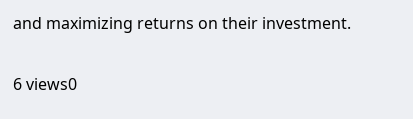and maximizing returns on their investment.

6 views0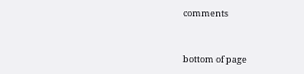comments


bottom of page